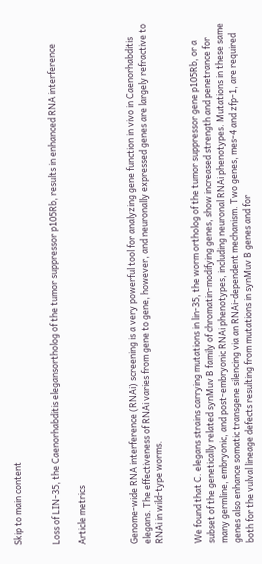Skip to main content


Loss of LIN-35, the Caenorhabditis elegansortholog of the tumor suppressor p105Rb, results in enhanced RNA interference

Article metrics



Genome-wide RNA interference (RNAi) screening is a very powerful tool for analyzing gene function in vivo in Caenorhabditis elegans. The effectiveness of RNAi varies from gene to gene, however, and neuronally expressed genes are largely refractive to RNAi in wild-type worms.


We found that C. elegans strains carrying mutations in lin-35, the worm ortholog of the tumor suppressor gene p105Rb, or a subset of the genetically related synMuv B family of chromatin-modifying genes, show increased strength and penetrance for many germline, embryonic, and post-embryonic RNAi phenotypes, including neuronal RNAi phenotypes. Mutations in these same genes also enhance somatic transgene silencing via an RNAi-dependent mechanism. Two genes, mes-4 and zfp-1, are required both for the vulval lineage defects resulting from mutations in synMuv B genes and for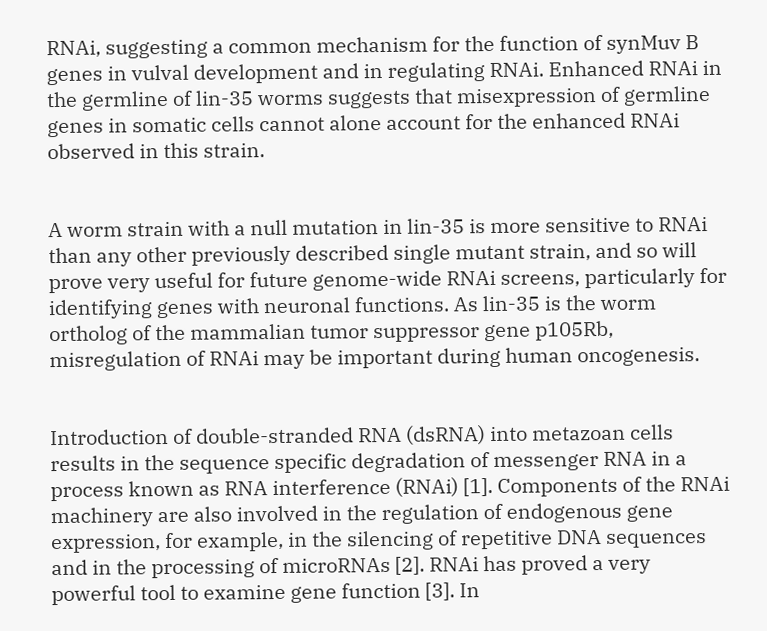RNAi, suggesting a common mechanism for the function of synMuv B genes in vulval development and in regulating RNAi. Enhanced RNAi in the germline of lin-35 worms suggests that misexpression of germline genes in somatic cells cannot alone account for the enhanced RNAi observed in this strain.


A worm strain with a null mutation in lin-35 is more sensitive to RNAi than any other previously described single mutant strain, and so will prove very useful for future genome-wide RNAi screens, particularly for identifying genes with neuronal functions. As lin-35 is the worm ortholog of the mammalian tumor suppressor gene p105Rb, misregulation of RNAi may be important during human oncogenesis.


Introduction of double-stranded RNA (dsRNA) into metazoan cells results in the sequence specific degradation of messenger RNA in a process known as RNA interference (RNAi) [1]. Components of the RNAi machinery are also involved in the regulation of endogenous gene expression, for example, in the silencing of repetitive DNA sequences and in the processing of microRNAs [2]. RNAi has proved a very powerful tool to examine gene function [3]. In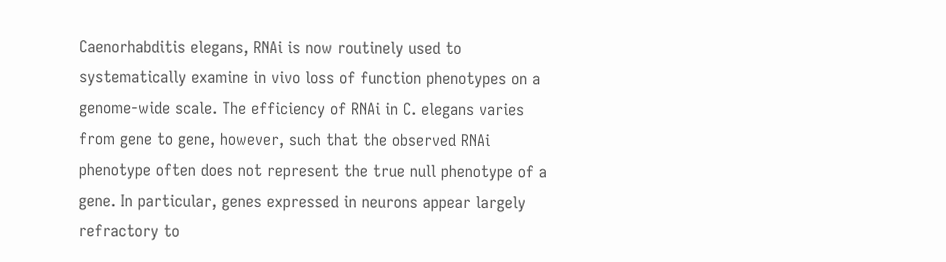Caenorhabditis elegans, RNAi is now routinely used to systematically examine in vivo loss of function phenotypes on a genome-wide scale. The efficiency of RNAi in C. elegans varies from gene to gene, however, such that the observed RNAi phenotype often does not represent the true null phenotype of a gene. In particular, genes expressed in neurons appear largely refractory to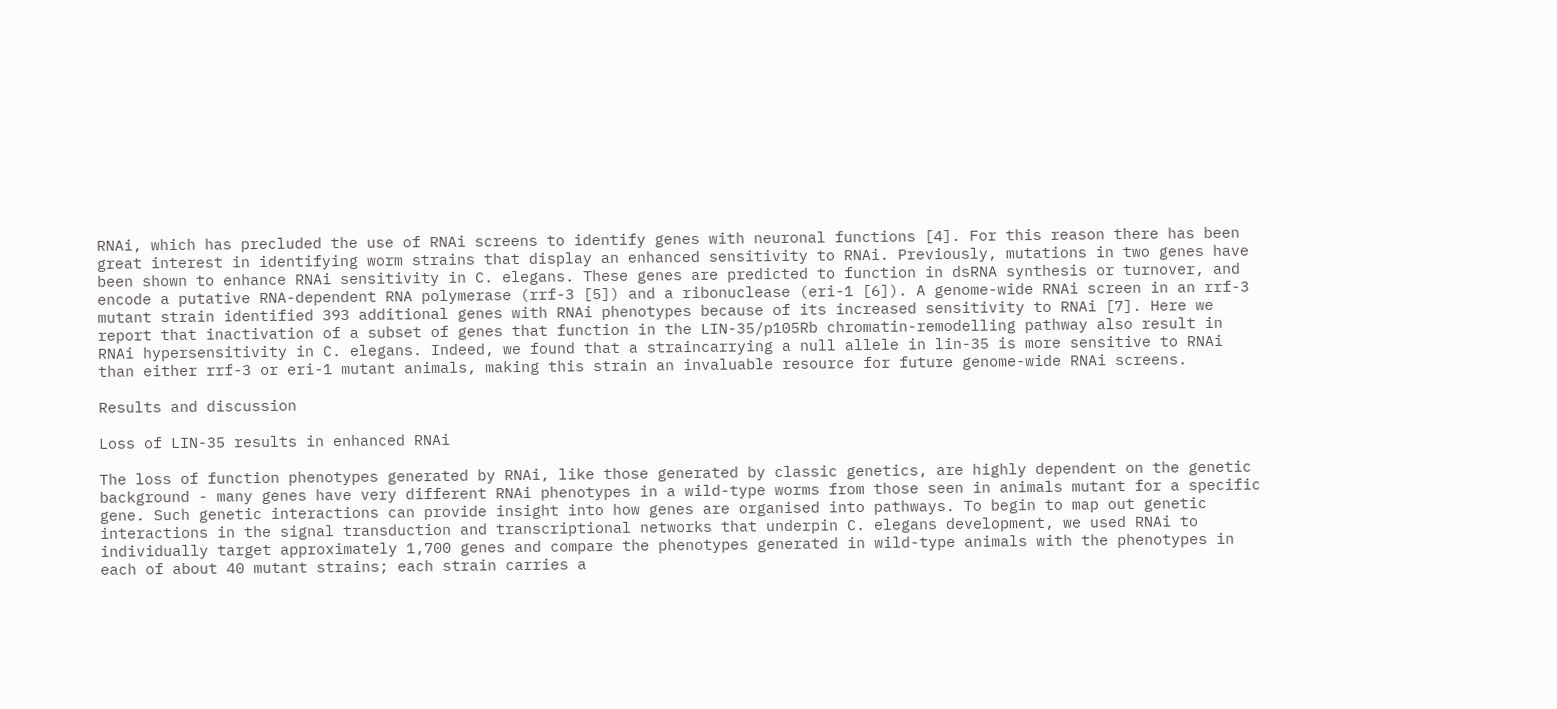RNAi, which has precluded the use of RNAi screens to identify genes with neuronal functions [4]. For this reason there has been great interest in identifying worm strains that display an enhanced sensitivity to RNAi. Previously, mutations in two genes have been shown to enhance RNAi sensitivity in C. elegans. These genes are predicted to function in dsRNA synthesis or turnover, and encode a putative RNA-dependent RNA polymerase (rrf-3 [5]) and a ribonuclease (eri-1 [6]). A genome-wide RNAi screen in an rrf-3 mutant strain identified 393 additional genes with RNAi phenotypes because of its increased sensitivity to RNAi [7]. Here we report that inactivation of a subset of genes that function in the LIN-35/p105Rb chromatin-remodelling pathway also result in RNAi hypersensitivity in C. elegans. Indeed, we found that a straincarrying a null allele in lin-35 is more sensitive to RNAi than either rrf-3 or eri-1 mutant animals, making this strain an invaluable resource for future genome-wide RNAi screens.

Results and discussion

Loss of LIN-35 results in enhanced RNAi

The loss of function phenotypes generated by RNAi, like those generated by classic genetics, are highly dependent on the genetic background - many genes have very different RNAi phenotypes in a wild-type worms from those seen in animals mutant for a specific gene. Such genetic interactions can provide insight into how genes are organised into pathways. To begin to map out genetic interactions in the signal transduction and transcriptional networks that underpin C. elegans development, we used RNAi to individually target approximately 1,700 genes and compare the phenotypes generated in wild-type animals with the phenotypes in each of about 40 mutant strains; each strain carries a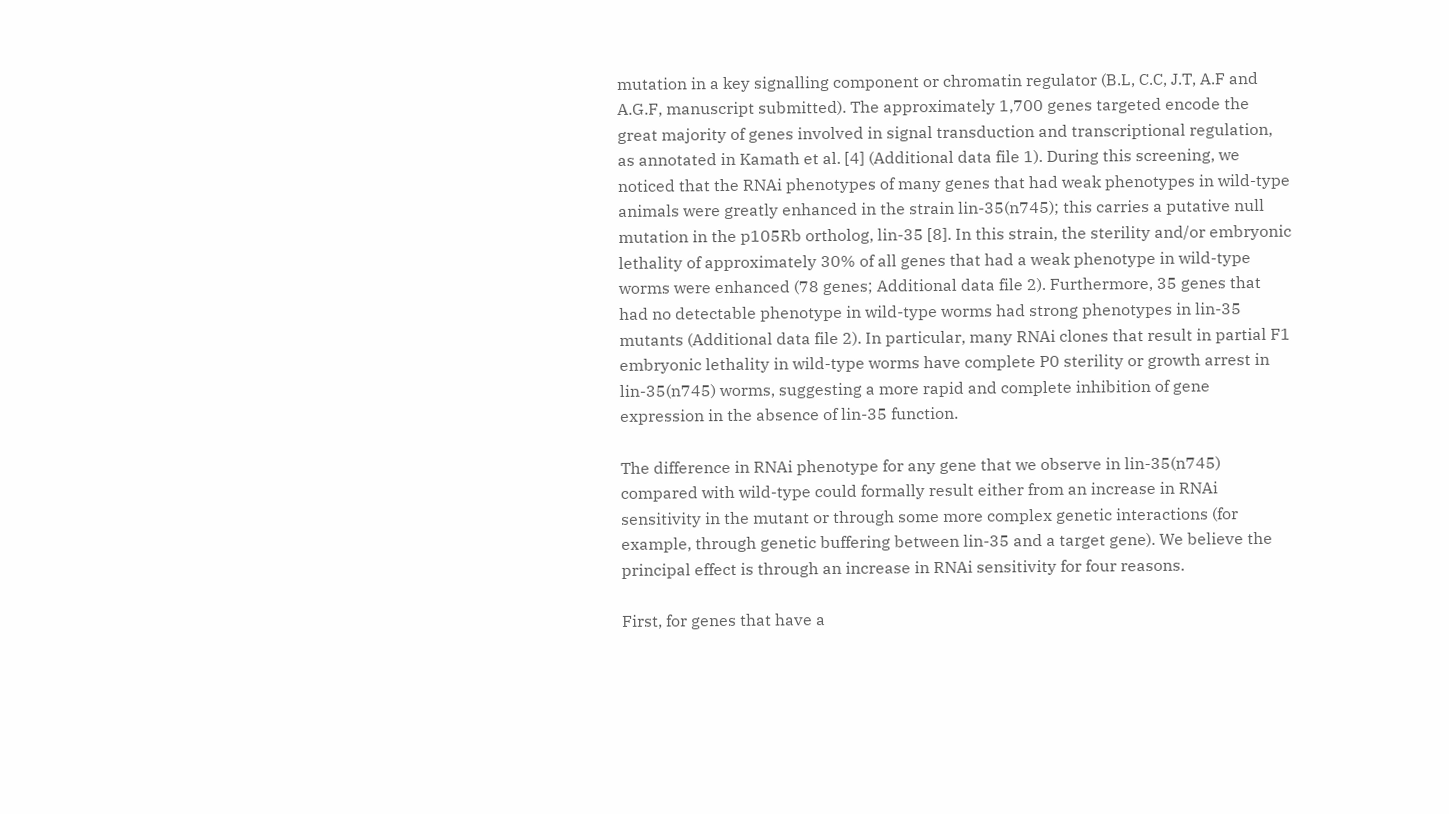mutation in a key signalling component or chromatin regulator (B.L, C.C, J.T, A.F and A.G.F, manuscript submitted). The approximately 1,700 genes targeted encode the great majority of genes involved in signal transduction and transcriptional regulation, as annotated in Kamath et al. [4] (Additional data file 1). During this screening, we noticed that the RNAi phenotypes of many genes that had weak phenotypes in wild-type animals were greatly enhanced in the strain lin-35(n745); this carries a putative null mutation in the p105Rb ortholog, lin-35 [8]. In this strain, the sterility and/or embryonic lethality of approximately 30% of all genes that had a weak phenotype in wild-type worms were enhanced (78 genes; Additional data file 2). Furthermore, 35 genes that had no detectable phenotype in wild-type worms had strong phenotypes in lin-35 mutants (Additional data file 2). In particular, many RNAi clones that result in partial F1 embryonic lethality in wild-type worms have complete P0 sterility or growth arrest in lin-35(n745) worms, suggesting a more rapid and complete inhibition of gene expression in the absence of lin-35 function.

The difference in RNAi phenotype for any gene that we observe in lin-35(n745) compared with wild-type could formally result either from an increase in RNAi sensitivity in the mutant or through some more complex genetic interactions (for example, through genetic buffering between lin-35 and a target gene). We believe the principal effect is through an increase in RNAi sensitivity for four reasons.

First, for genes that have a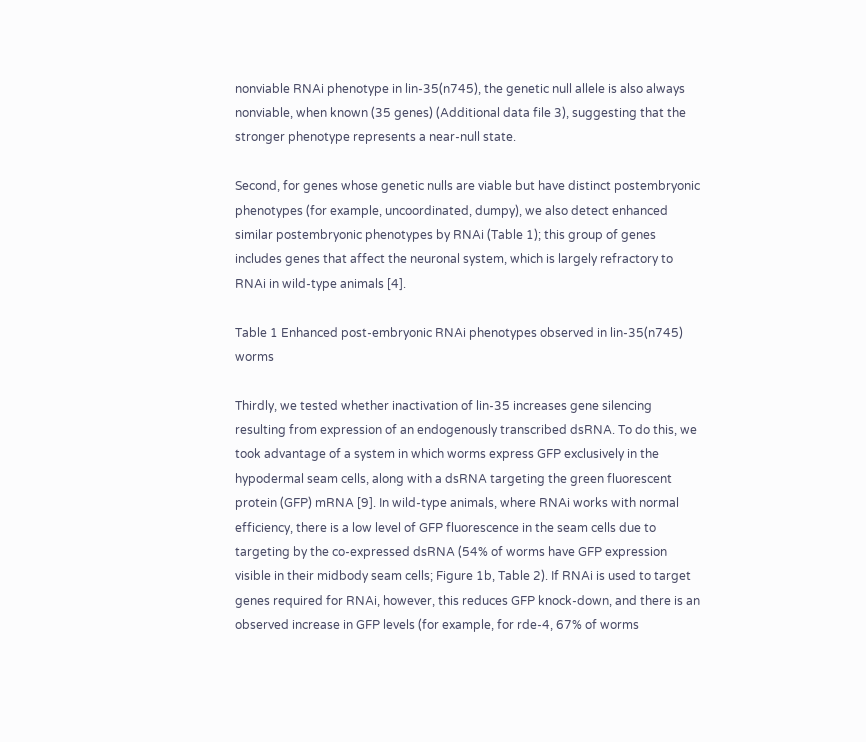nonviable RNAi phenotype in lin-35(n745), the genetic null allele is also always nonviable, when known (35 genes) (Additional data file 3), suggesting that the stronger phenotype represents a near-null state.

Second, for genes whose genetic nulls are viable but have distinct postembryonic phenotypes (for example, uncoordinated, dumpy), we also detect enhanced similar postembryonic phenotypes by RNAi (Table 1); this group of genes includes genes that affect the neuronal system, which is largely refractory to RNAi in wild-type animals [4].

Table 1 Enhanced post-embryonic RNAi phenotypes observed in lin-35(n745) worms

Thirdly, we tested whether inactivation of lin-35 increases gene silencing resulting from expression of an endogenously transcribed dsRNA. To do this, we took advantage of a system in which worms express GFP exclusively in the hypodermal seam cells, along with a dsRNA targeting the green fluorescent protein (GFP) mRNA [9]. In wild-type animals, where RNAi works with normal efficiency, there is a low level of GFP fluorescence in the seam cells due to targeting by the co-expressed dsRNA (54% of worms have GFP expression visible in their midbody seam cells; Figure 1b, Table 2). If RNAi is used to target genes required for RNAi, however, this reduces GFP knock-down, and there is an observed increase in GFP levels (for example, for rde-4, 67% of worms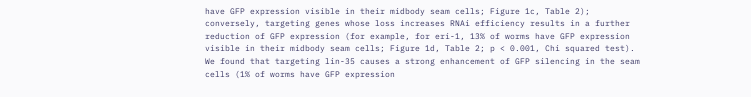have GFP expression visible in their midbody seam cells; Figure 1c, Table 2); conversely, targeting genes whose loss increases RNAi efficiency results in a further reduction of GFP expression (for example, for eri-1, 13% of worms have GFP expression visible in their midbody seam cells; Figure 1d, Table 2; p < 0.001, Chi squared test). We found that targeting lin-35 causes a strong enhancement of GFP silencing in the seam cells (1% of worms have GFP expression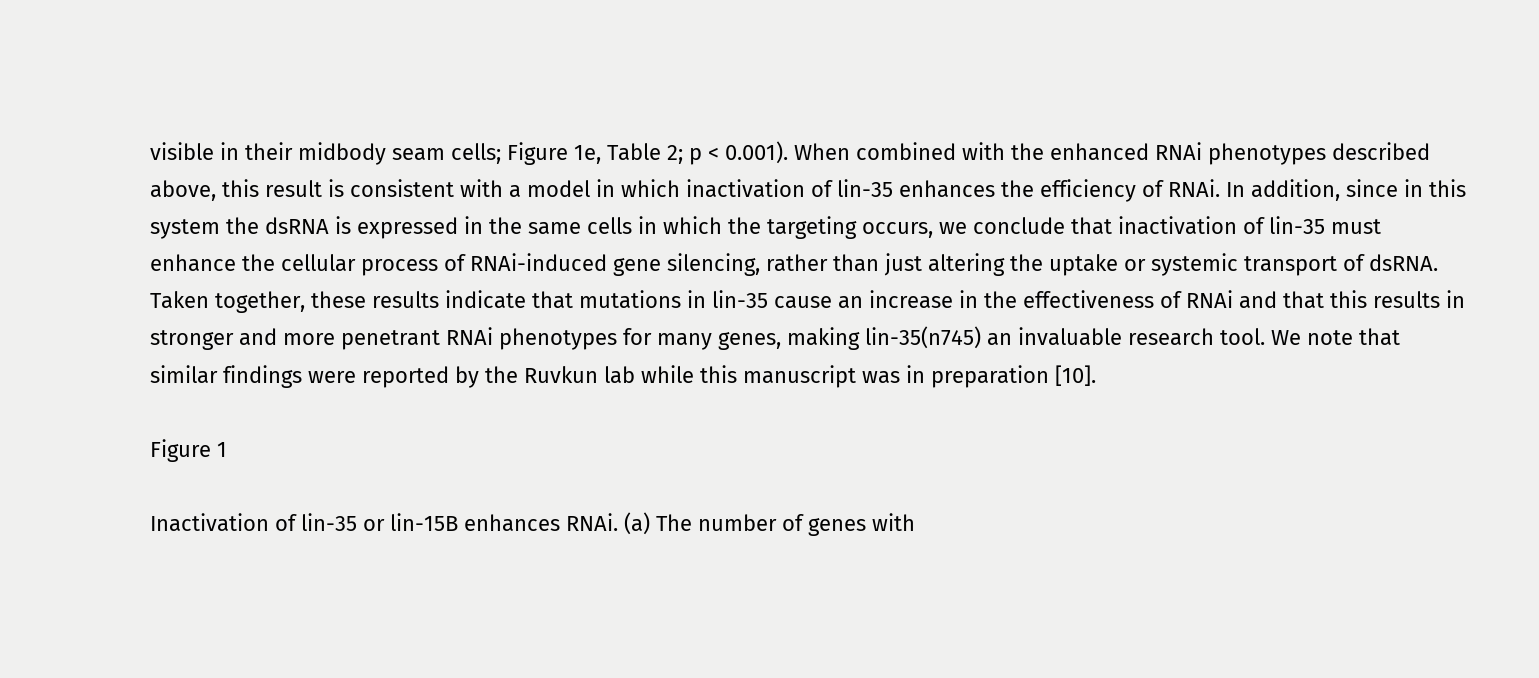visible in their midbody seam cells; Figure 1e, Table 2; p < 0.001). When combined with the enhanced RNAi phenotypes described above, this result is consistent with a model in which inactivation of lin-35 enhances the efficiency of RNAi. In addition, since in this system the dsRNA is expressed in the same cells in which the targeting occurs, we conclude that inactivation of lin-35 must enhance the cellular process of RNAi-induced gene silencing, rather than just altering the uptake or systemic transport of dsRNA. Taken together, these results indicate that mutations in lin-35 cause an increase in the effectiveness of RNAi and that this results in stronger and more penetrant RNAi phenotypes for many genes, making lin-35(n745) an invaluable research tool. We note that similar findings were reported by the Ruvkun lab while this manuscript was in preparation [10].

Figure 1

Inactivation of lin-35 or lin-15B enhances RNAi. (a) The number of genes with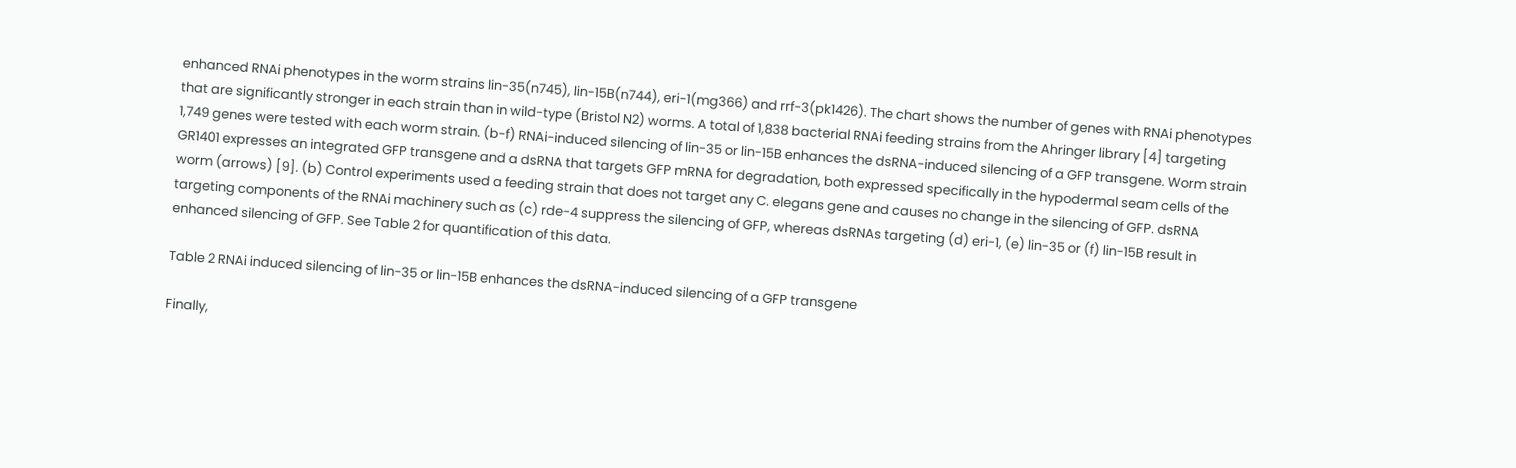enhanced RNAi phenotypes in the worm strains lin-35(n745), lin-15B(n744), eri-1(mg366) and rrf-3(pk1426). The chart shows the number of genes with RNAi phenotypes that are significantly stronger in each strain than in wild-type (Bristol N2) worms. A total of 1,838 bacterial RNAi feeding strains from the Ahringer library [4] targeting 1,749 genes were tested with each worm strain. (b-f) RNAi-induced silencing of lin-35 or lin-15B enhances the dsRNA-induced silencing of a GFP transgene. Worm strain GR1401 expresses an integrated GFP transgene and a dsRNA that targets GFP mRNA for degradation, both expressed specifically in the hypodermal seam cells of the worm (arrows) [9]. (b) Control experiments used a feeding strain that does not target any C. elegans gene and causes no change in the silencing of GFP. dsRNA targeting components of the RNAi machinery such as (c) rde-4 suppress the silencing of GFP, whereas dsRNAs targeting (d) eri-1, (e) lin-35 or (f) lin-15B result in enhanced silencing of GFP. See Table 2 for quantification of this data.

Table 2 RNAi induced silencing of lin-35 or lin-15B enhances the dsRNA-induced silencing of a GFP transgene

Finally,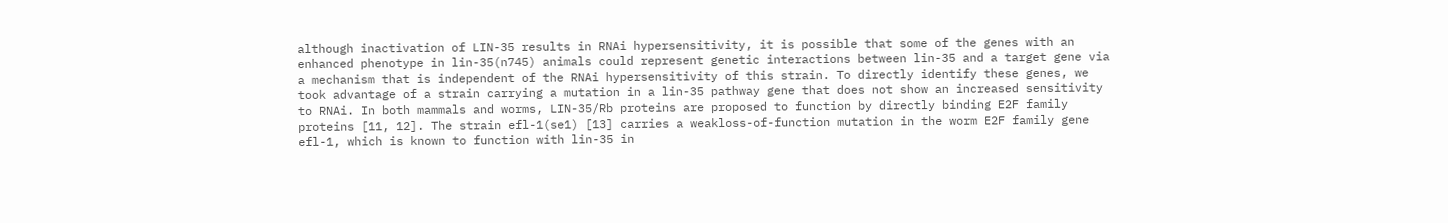although inactivation of LIN-35 results in RNAi hypersensitivity, it is possible that some of the genes with an enhanced phenotype in lin-35(n745) animals could represent genetic interactions between lin-35 and a target gene via a mechanism that is independent of the RNAi hypersensitivity of this strain. To directly identify these genes, we took advantage of a strain carrying a mutation in a lin-35 pathway gene that does not show an increased sensitivity to RNAi. In both mammals and worms, LIN-35/Rb proteins are proposed to function by directly binding E2F family proteins [11, 12]. The strain efl-1(se1) [13] carries a weakloss-of-function mutation in the worm E2F family gene efl-1, which is known to function with lin-35 in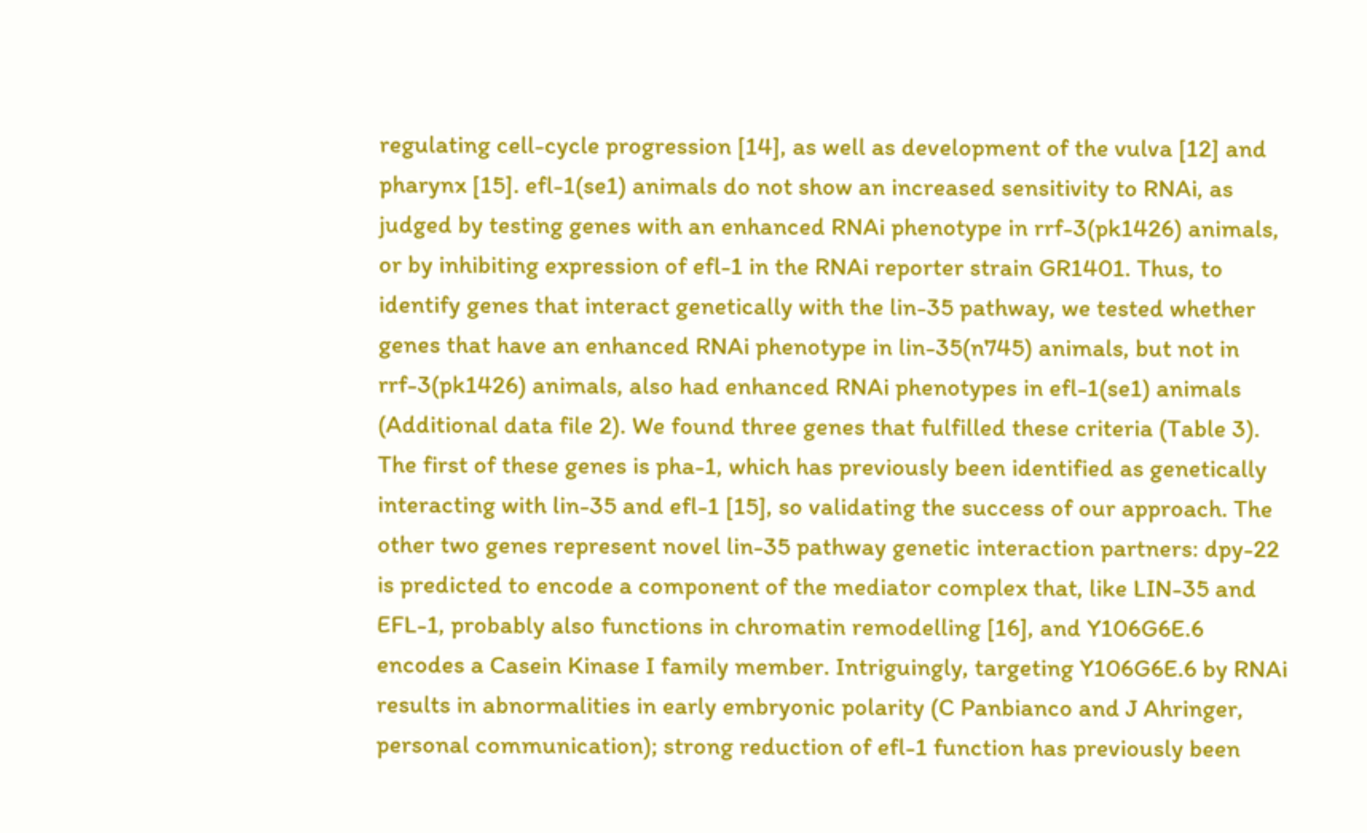regulating cell-cycle progression [14], as well as development of the vulva [12] and pharynx [15]. efl-1(se1) animals do not show an increased sensitivity to RNAi, as judged by testing genes with an enhanced RNAi phenotype in rrf-3(pk1426) animals, or by inhibiting expression of efl-1 in the RNAi reporter strain GR1401. Thus, to identify genes that interact genetically with the lin-35 pathway, we tested whether genes that have an enhanced RNAi phenotype in lin-35(n745) animals, but not in rrf-3(pk1426) animals, also had enhanced RNAi phenotypes in efl-1(se1) animals (Additional data file 2). We found three genes that fulfilled these criteria (Table 3). The first of these genes is pha-1, which has previously been identified as genetically interacting with lin-35 and efl-1 [15], so validating the success of our approach. The other two genes represent novel lin-35 pathway genetic interaction partners: dpy-22 is predicted to encode a component of the mediator complex that, like LIN-35 and EFL-1, probably also functions in chromatin remodelling [16], and Y106G6E.6 encodes a Casein Kinase I family member. Intriguingly, targeting Y106G6E.6 by RNAi results in abnormalities in early embryonic polarity (C Panbianco and J Ahringer, personal communication); strong reduction of efl-1 function has previously been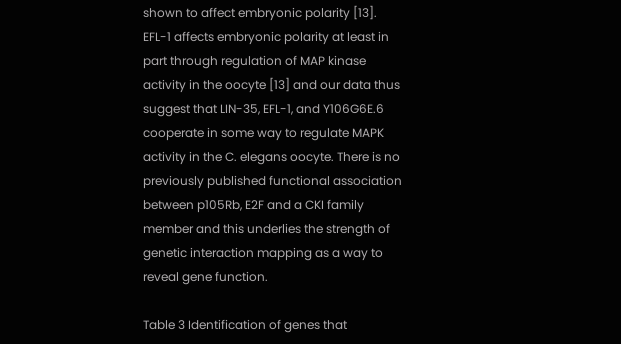shown to affect embryonic polarity [13]. EFL-1 affects embryonic polarity at least in part through regulation of MAP kinase activity in the oocyte [13] and our data thus suggest that LIN-35, EFL-1, and Y106G6E.6 cooperate in some way to regulate MAPK activity in the C. elegans oocyte. There is no previously published functional association between p105Rb, E2F and a CKI family member and this underlies the strength of genetic interaction mapping as a way to reveal gene function.

Table 3 Identification of genes that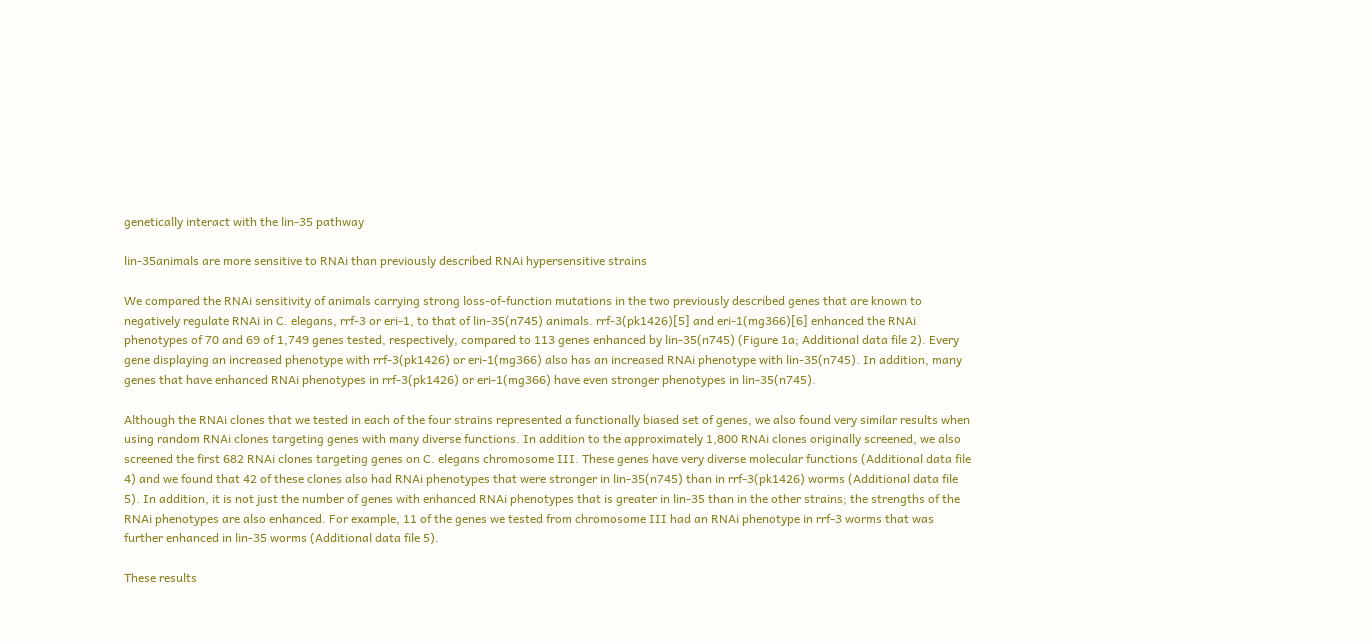genetically interact with the lin-35 pathway

lin-35animals are more sensitive to RNAi than previously described RNAi hypersensitive strains

We compared the RNAi sensitivity of animals carrying strong loss-of-function mutations in the two previously described genes that are known to negatively regulate RNAi in C. elegans, rrf-3 or eri-1, to that of lin-35(n745) animals. rrf-3(pk1426)[5] and eri-1(mg366)[6] enhanced the RNAi phenotypes of 70 and 69 of 1,749 genes tested, respectively, compared to 113 genes enhanced by lin-35(n745) (Figure 1a; Additional data file 2). Every gene displaying an increased phenotype with rrf-3(pk1426) or eri-1(mg366) also has an increased RNAi phenotype with lin-35(n745). In addition, many genes that have enhanced RNAi phenotypes in rrf-3(pk1426) or eri-1(mg366) have even stronger phenotypes in lin-35(n745).

Although the RNAi clones that we tested in each of the four strains represented a functionally biased set of genes, we also found very similar results when using random RNAi clones targeting genes with many diverse functions. In addition to the approximately 1,800 RNAi clones originally screened, we also screened the first 682 RNAi clones targeting genes on C. elegans chromosome III. These genes have very diverse molecular functions (Additional data file 4) and we found that 42 of these clones also had RNAi phenotypes that were stronger in lin-35(n745) than in rrf-3(pk1426) worms (Additional data file 5). In addition, it is not just the number of genes with enhanced RNAi phenotypes that is greater in lin-35 than in the other strains; the strengths of the RNAi phenotypes are also enhanced. For example, 11 of the genes we tested from chromosome III had an RNAi phenotype in rrf-3 worms that was further enhanced in lin-35 worms (Additional data file 5).

These results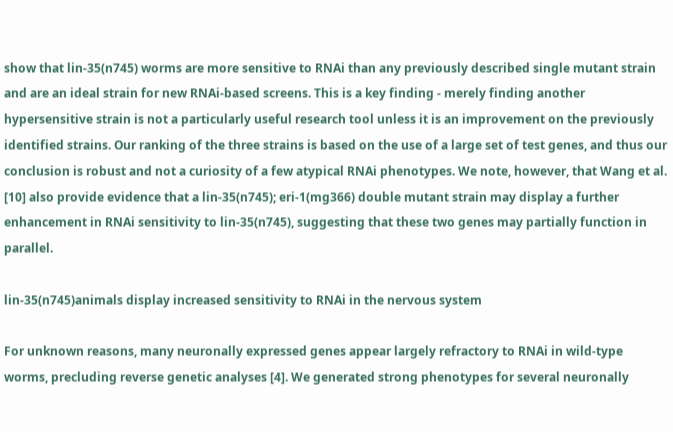show that lin-35(n745) worms are more sensitive to RNAi than any previously described single mutant strain and are an ideal strain for new RNAi-based screens. This is a key finding - merely finding another hypersensitive strain is not a particularly useful research tool unless it is an improvement on the previously identified strains. Our ranking of the three strains is based on the use of a large set of test genes, and thus our conclusion is robust and not a curiosity of a few atypical RNAi phenotypes. We note, however, that Wang et al. [10] also provide evidence that a lin-35(n745); eri-1(mg366) double mutant strain may display a further enhancement in RNAi sensitivity to lin-35(n745), suggesting that these two genes may partially function in parallel.

lin-35(n745)animals display increased sensitivity to RNAi in the nervous system

For unknown reasons, many neuronally expressed genes appear largely refractory to RNAi in wild-type worms, precluding reverse genetic analyses [4]. We generated strong phenotypes for several neuronally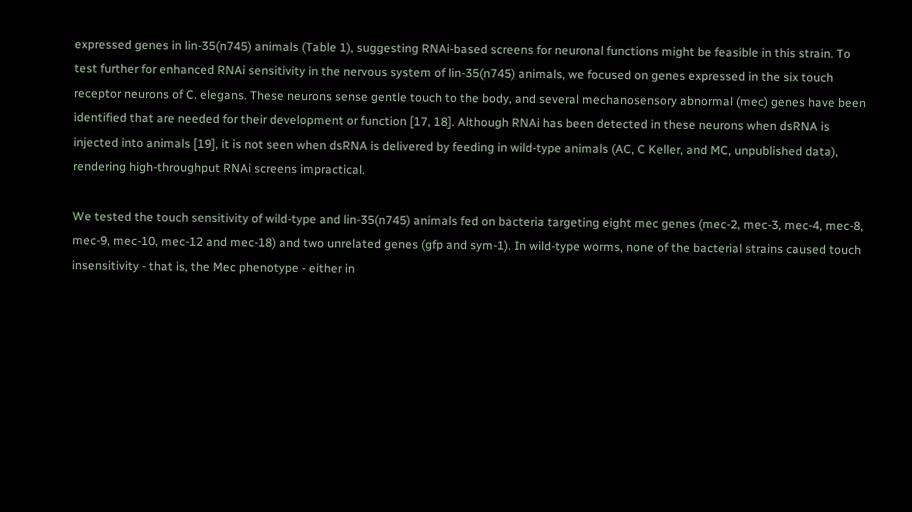expressed genes in lin-35(n745) animals (Table 1), suggesting RNAi-based screens for neuronal functions might be feasible in this strain. To test further for enhanced RNAi sensitivity in the nervous system of lin-35(n745) animals, we focused on genes expressed in the six touch receptor neurons of C. elegans. These neurons sense gentle touch to the body, and several mechanosensory abnormal (mec) genes have been identified that are needed for their development or function [17, 18]. Although RNAi has been detected in these neurons when dsRNA is injected into animals [19], it is not seen when dsRNA is delivered by feeding in wild-type animals (AC, C Keller, and MC, unpublished data), rendering high-throughput RNAi screens impractical.

We tested the touch sensitivity of wild-type and lin-35(n745) animals fed on bacteria targeting eight mec genes (mec-2, mec-3, mec-4, mec-8, mec-9, mec-10, mec-12 and mec-18) and two unrelated genes (gfp and sym-1). In wild-type worms, none of the bacterial strains caused touch insensitivity - that is, the Mec phenotype - either in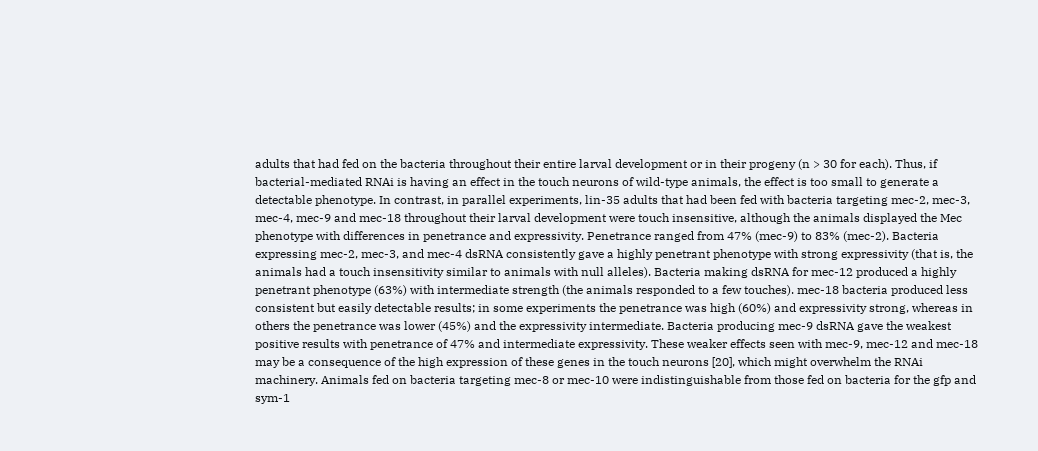adults that had fed on the bacteria throughout their entire larval development or in their progeny (n > 30 for each). Thus, if bacterial-mediated RNAi is having an effect in the touch neurons of wild-type animals, the effect is too small to generate a detectable phenotype. In contrast, in parallel experiments, lin-35 adults that had been fed with bacteria targeting mec-2, mec-3, mec-4, mec-9 and mec-18 throughout their larval development were touch insensitive, although the animals displayed the Mec phenotype with differences in penetrance and expressivity. Penetrance ranged from 47% (mec-9) to 83% (mec-2). Bacteria expressing mec-2, mec-3, and mec-4 dsRNA consistently gave a highly penetrant phenotype with strong expressivity (that is, the animals had a touch insensitivity similar to animals with null alleles). Bacteria making dsRNA for mec-12 produced a highly penetrant phenotype (63%) with intermediate strength (the animals responded to a few touches). mec-18 bacteria produced less consistent but easily detectable results; in some experiments the penetrance was high (60%) and expressivity strong, whereas in others the penetrance was lower (45%) and the expressivity intermediate. Bacteria producing mec-9 dsRNA gave the weakest positive results with penetrance of 47% and intermediate expressivity. These weaker effects seen with mec-9, mec-12 and mec-18 may be a consequence of the high expression of these genes in the touch neurons [20], which might overwhelm the RNAi machinery. Animals fed on bacteria targeting mec-8 or mec-10 were indistinguishable from those fed on bacteria for the gfp and sym-1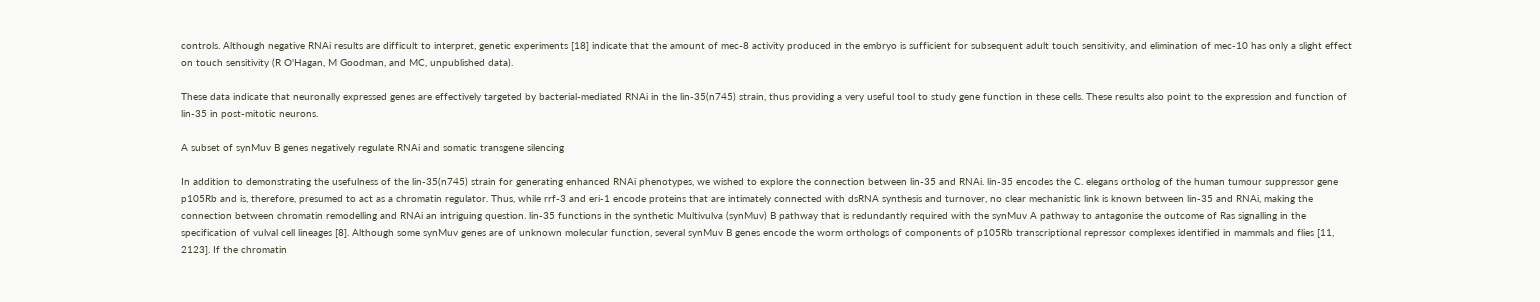controls. Although negative RNAi results are difficult to interpret, genetic experiments [18] indicate that the amount of mec-8 activity produced in the embryo is sufficient for subsequent adult touch sensitivity, and elimination of mec-10 has only a slight effect on touch sensitivity (R O'Hagan, M Goodman, and MC, unpublished data).

These data indicate that neuronally expressed genes are effectively targeted by bacterial-mediated RNAi in the lin-35(n745) strain, thus providing a very useful tool to study gene function in these cells. These results also point to the expression and function of lin-35 in post-mitotic neurons.

A subset of synMuv B genes negatively regulate RNAi and somatic transgene silencing

In addition to demonstrating the usefulness of the lin-35(n745) strain for generating enhanced RNAi phenotypes, we wished to explore the connection between lin-35 and RNAi. lin-35 encodes the C. elegans ortholog of the human tumour suppressor gene p105Rb and is, therefore, presumed to act as a chromatin regulator. Thus, while rrf-3 and eri-1 encode proteins that are intimately connected with dsRNA synthesis and turnover, no clear mechanistic link is known between lin-35 and RNAi, making the connection between chromatin remodelling and RNAi an intriguing question. lin-35 functions in the synthetic Multivulva (synMuv) B pathway that is redundantly required with the synMuv A pathway to antagonise the outcome of Ras signalling in the specification of vulval cell lineages [8]. Although some synMuv genes are of unknown molecular function, several synMuv B genes encode the worm orthologs of components of p105Rb transcriptional repressor complexes identified in mammals and flies [11, 2123]. If the chromatin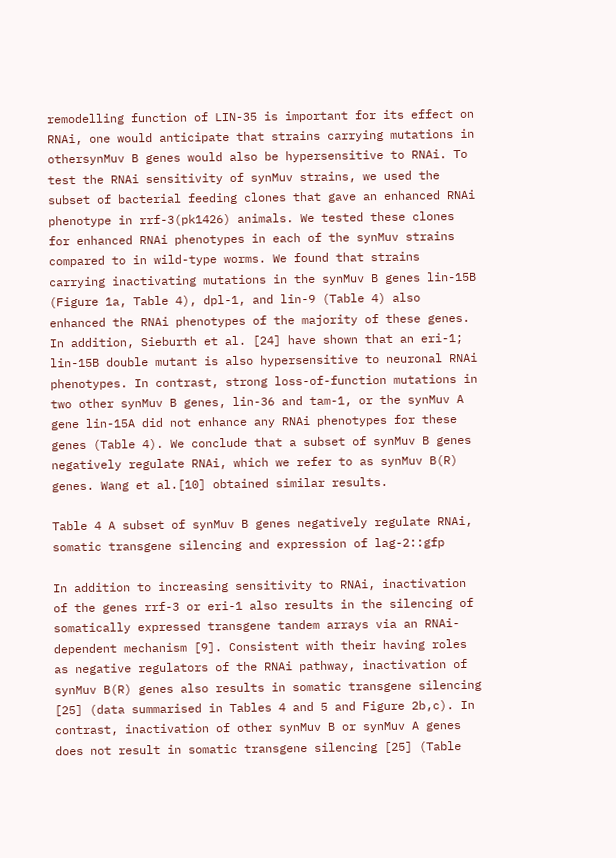remodelling function of LIN-35 is important for its effect on RNAi, one would anticipate that strains carrying mutations in othersynMuv B genes would also be hypersensitive to RNAi. To test the RNAi sensitivity of synMuv strains, we used the subset of bacterial feeding clones that gave an enhanced RNAi phenotype in rrf-3(pk1426) animals. We tested these clones for enhanced RNAi phenotypes in each of the synMuv strains compared to in wild-type worms. We found that strains carrying inactivating mutations in the synMuv B genes lin-15B (Figure 1a, Table 4), dpl-1, and lin-9 (Table 4) also enhanced the RNAi phenotypes of the majority of these genes. In addition, Sieburth et al. [24] have shown that an eri-1; lin-15B double mutant is also hypersensitive to neuronal RNAi phenotypes. In contrast, strong loss-of-function mutations in two other synMuv B genes, lin-36 and tam-1, or the synMuv A gene lin-15A did not enhance any RNAi phenotypes for these genes (Table 4). We conclude that a subset of synMuv B genes negatively regulate RNAi, which we refer to as synMuv B(R) genes. Wang et al.[10] obtained similar results.

Table 4 A subset of synMuv B genes negatively regulate RNAi, somatic transgene silencing and expression of lag-2::gfp

In addition to increasing sensitivity to RNAi, inactivation of the genes rrf-3 or eri-1 also results in the silencing of somatically expressed transgene tandem arrays via an RNAi-dependent mechanism [9]. Consistent with their having roles as negative regulators of the RNAi pathway, inactivation of synMuv B(R) genes also results in somatic transgene silencing [25] (data summarised in Tables 4 and 5 and Figure 2b,c). In contrast, inactivation of other synMuv B or synMuv A genes does not result in somatic transgene silencing [25] (Table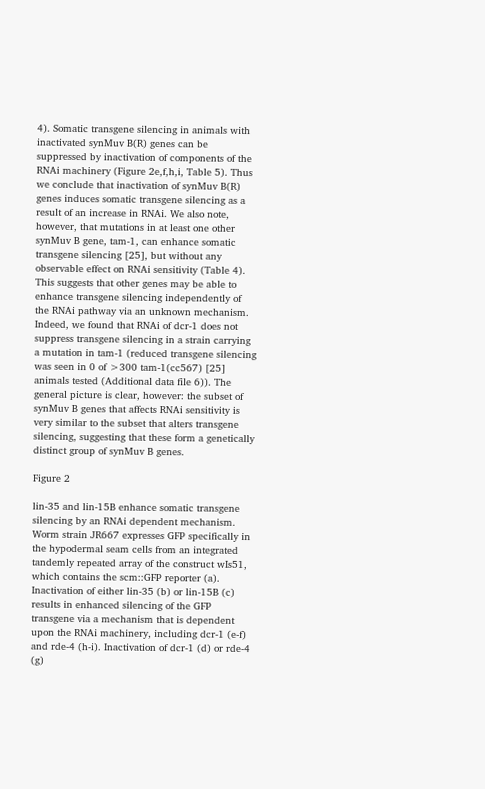4). Somatic transgene silencing in animals with inactivated synMuv B(R) genes can be suppressed by inactivation of components of the RNAi machinery (Figure 2e,f,h,i, Table 5). Thus we conclude that inactivation of synMuv B(R) genes induces somatic transgene silencing as a result of an increase in RNAi. We also note, however, that mutations in at least one other synMuv B gene, tam-1, can enhance somatic transgene silencing [25], but without any observable effect on RNAi sensitivity (Table 4). This suggests that other genes may be able to enhance transgene silencing independently of the RNAi pathway via an unknown mechanism. Indeed, we found that RNAi of dcr-1 does not suppress transgene silencing in a strain carrying a mutation in tam-1 (reduced transgene silencing was seen in 0 of >300 tam-1(cc567) [25] animals tested (Additional data file 6)). The general picture is clear, however: the subset of synMuv B genes that affects RNAi sensitivity is very similar to the subset that alters transgene silencing, suggesting that these form a genetically distinct group of synMuv B genes.

Figure 2

lin-35 and lin-15B enhance somatic transgene silencing by an RNAi dependent mechanism. Worm strain JR667 expresses GFP specifically in the hypodermal seam cells from an integrated tandemly repeated array of the construct wIs51, which contains the scm::GFP reporter (a). Inactivation of either lin-35 (b) or lin-15B (c) results in enhanced silencing of the GFP transgene via a mechanism that is dependent upon the RNAi machinery, including dcr-1 (e-f) and rde-4 (h-i). Inactivation of dcr-1 (d) or rde-4 (g)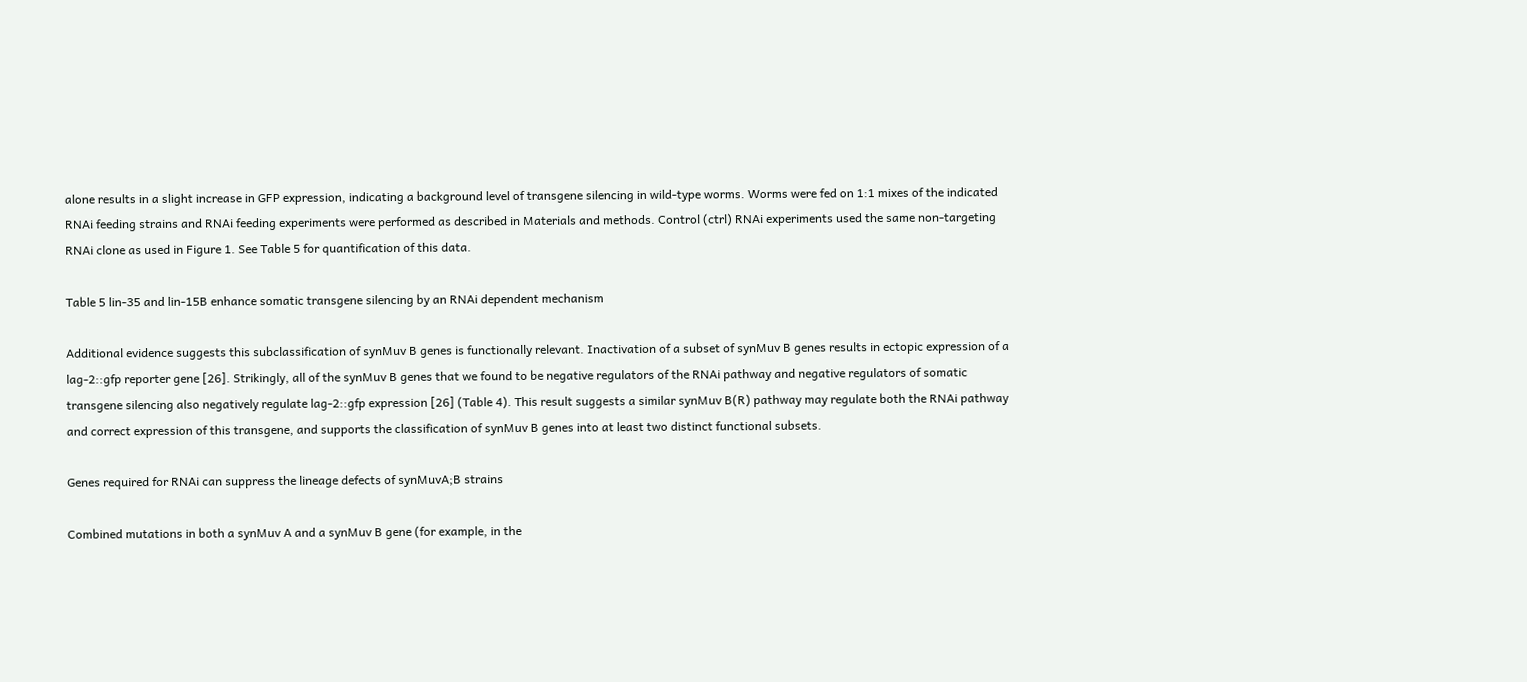alone results in a slight increase in GFP expression, indicating a background level of transgene silencing in wild-type worms. Worms were fed on 1:1 mixes of the indicated RNAi feeding strains and RNAi feeding experiments were performed as described in Materials and methods. Control (ctrl) RNAi experiments used the same non-targeting RNAi clone as used in Figure 1. See Table 5 for quantification of this data.

Table 5 lin-35 and lin-15B enhance somatic transgene silencing by an RNAi dependent mechanism

Additional evidence suggests this subclassification of synMuv B genes is functionally relevant. Inactivation of a subset of synMuv B genes results in ectopic expression of a lag-2::gfp reporter gene [26]. Strikingly, all of the synMuv B genes that we found to be negative regulators of the RNAi pathway and negative regulators of somatic transgene silencing also negatively regulate lag-2::gfp expression [26] (Table 4). This result suggests a similar synMuv B(R) pathway may regulate both the RNAi pathway and correct expression of this transgene, and supports the classification of synMuv B genes into at least two distinct functional subsets.

Genes required for RNAi can suppress the lineage defects of synMuvA;B strains

Combined mutations in both a synMuv A and a synMuv B gene (for example, in the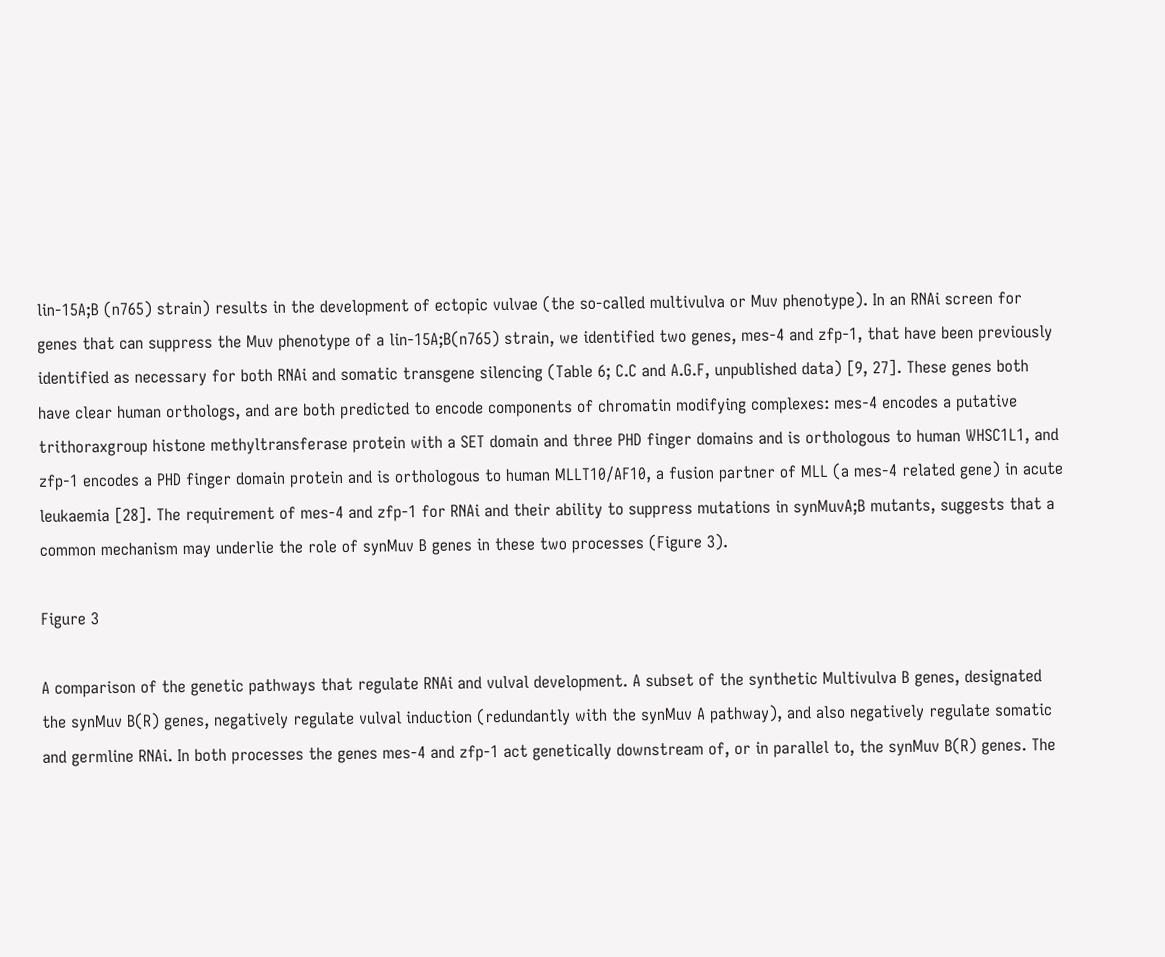lin-15A;B (n765) strain) results in the development of ectopic vulvae (the so-called multivulva or Muv phenotype). In an RNAi screen for genes that can suppress the Muv phenotype of a lin-15A;B(n765) strain, we identified two genes, mes-4 and zfp-1, that have been previously identified as necessary for both RNAi and somatic transgene silencing (Table 6; C.C and A.G.F, unpublished data) [9, 27]. These genes both have clear human orthologs, and are both predicted to encode components of chromatin modifying complexes: mes-4 encodes a putative trithoraxgroup histone methyltransferase protein with a SET domain and three PHD finger domains and is orthologous to human WHSC1L1, and zfp-1 encodes a PHD finger domain protein and is orthologous to human MLLT10/AF10, a fusion partner of MLL (a mes-4 related gene) in acute leukaemia [28]. The requirement of mes-4 and zfp-1 for RNAi and their ability to suppress mutations in synMuvA;B mutants, suggests that a common mechanism may underlie the role of synMuv B genes in these two processes (Figure 3).

Figure 3

A comparison of the genetic pathways that regulate RNAi and vulval development. A subset of the synthetic Multivulva B genes, designated the synMuv B(R) genes, negatively regulate vulval induction (redundantly with the synMuv A pathway), and also negatively regulate somatic and germline RNAi. In both processes the genes mes-4 and zfp-1 act genetically downstream of, or in parallel to, the synMuv B(R) genes. The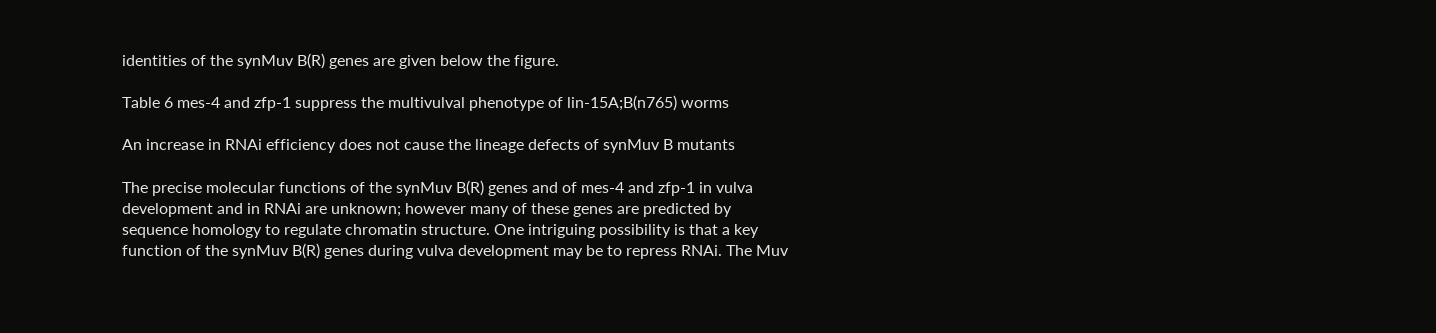identities of the synMuv B(R) genes are given below the figure.

Table 6 mes-4 and zfp-1 suppress the multivulval phenotype of lin-15A;B(n765) worms

An increase in RNAi efficiency does not cause the lineage defects of synMuv B mutants

The precise molecular functions of the synMuv B(R) genes and of mes-4 and zfp-1 in vulva development and in RNAi are unknown; however many of these genes are predicted by sequence homology to regulate chromatin structure. One intriguing possibility is that a key function of the synMuv B(R) genes during vulva development may be to repress RNAi. The Muv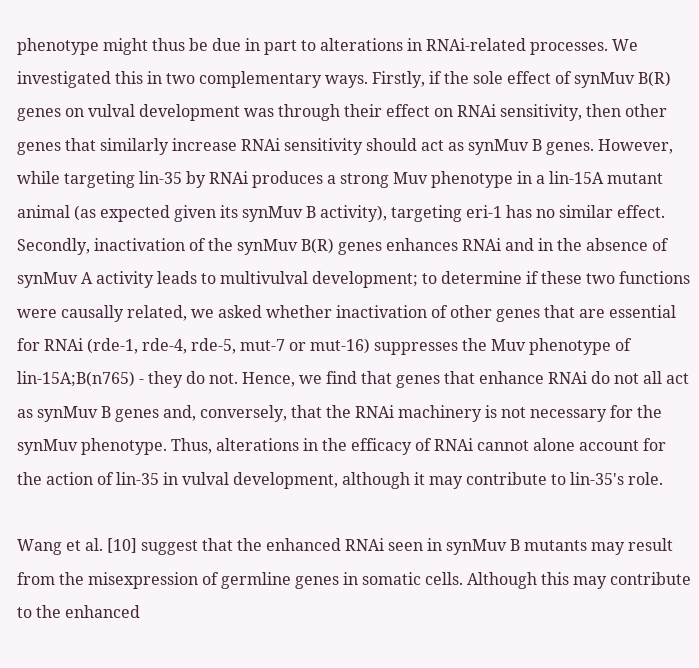phenotype might thus be due in part to alterations in RNAi-related processes. We investigated this in two complementary ways. Firstly, if the sole effect of synMuv B(R) genes on vulval development was through their effect on RNAi sensitivity, then other genes that similarly increase RNAi sensitivity should act as synMuv B genes. However, while targeting lin-35 by RNAi produces a strong Muv phenotype in a lin-15A mutant animal (as expected given its synMuv B activity), targeting eri-1 has no similar effect. Secondly, inactivation of the synMuv B(R) genes enhances RNAi and in the absence of synMuv A activity leads to multivulval development; to determine if these two functions were causally related, we asked whether inactivation of other genes that are essential for RNAi (rde-1, rde-4, rde-5, mut-7 or mut-16) suppresses the Muv phenotype of lin-15A;B(n765) - they do not. Hence, we find that genes that enhance RNAi do not all act as synMuv B genes and, conversely, that the RNAi machinery is not necessary for the synMuv phenotype. Thus, alterations in the efficacy of RNAi cannot alone account for the action of lin-35 in vulval development, although it may contribute to lin-35's role.

Wang et al. [10] suggest that the enhanced RNAi seen in synMuv B mutants may result from the misexpression of germline genes in somatic cells. Although this may contribute to the enhanced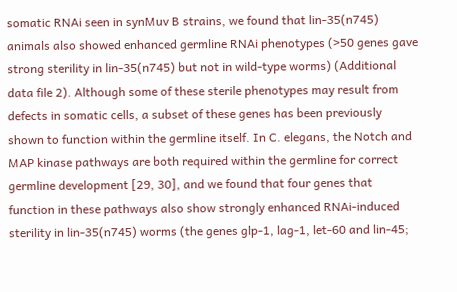somatic RNAi seen in synMuv B strains, we found that lin-35(n745) animals also showed enhanced germline RNAi phenotypes (>50 genes gave strong sterility in lin-35(n745) but not in wild-type worms) (Additional data file 2). Although some of these sterile phenotypes may result from defects in somatic cells, a subset of these genes has been previously shown to function within the germline itself. In C. elegans, the Notch and MAP kinase pathways are both required within the germline for correct germline development [29, 30], and we found that four genes that function in these pathways also show strongly enhanced RNAi-induced sterility in lin-35(n745) worms (the genes glp-1, lag-1, let-60 and lin-45;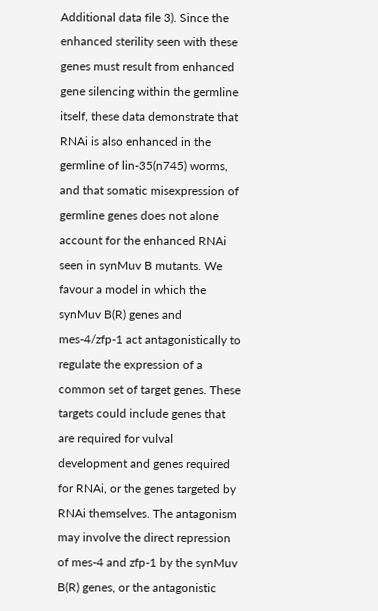Additional data file 3). Since the enhanced sterility seen with these genes must result from enhanced gene silencing within the germline itself, these data demonstrate that RNAi is also enhanced in the germline of lin-35(n745) worms, and that somatic misexpression of germline genes does not alone account for the enhanced RNAi seen in synMuv B mutants. We favour a model in which the synMuv B(R) genes and mes-4/zfp-1 act antagonistically to regulate the expression of a common set of target genes. These targets could include genes that are required for vulval development and genes required for RNAi, or the genes targeted by RNAi themselves. The antagonism may involve the direct repression of mes-4 and zfp-1 by the synMuv B(R) genes, or the antagonistic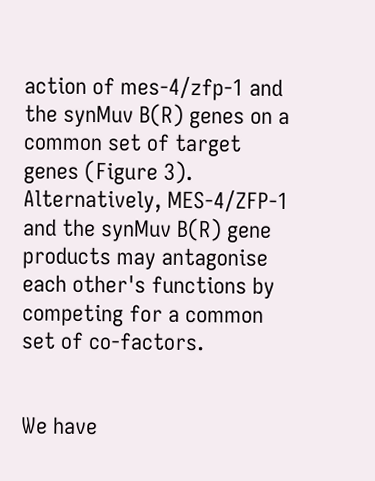action of mes-4/zfp-1 and the synMuv B(R) genes on a common set of target genes (Figure 3). Alternatively, MES-4/ZFP-1 and the synMuv B(R) gene products may antagonise each other's functions by competing for a common set of co-factors.


We have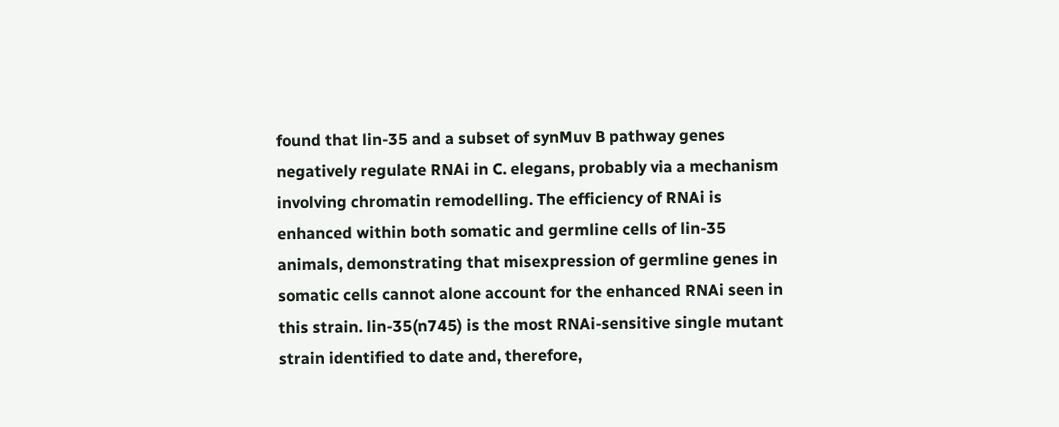found that lin-35 and a subset of synMuv B pathway genes negatively regulate RNAi in C. elegans, probably via a mechanism involving chromatin remodelling. The efficiency of RNAi is enhanced within both somatic and germline cells of lin-35 animals, demonstrating that misexpression of germline genes in somatic cells cannot alone account for the enhanced RNAi seen in this strain. lin-35(n745) is the most RNAi-sensitive single mutant strain identified to date and, therefore,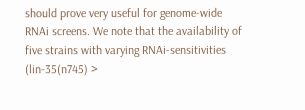should prove very useful for genome-wide RNAi screens. We note that the availability of five strains with varying RNAi-sensitivities (lin-35(n745) >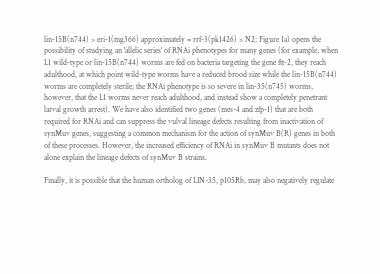lin-15B(n744) > eri-1(mg366) approximately = rrf-3(pk1426) > N2; Figure 1a) opens the possibility of studying an 'allelic series' of RNAi phenotypes for many genes (for example, when L1 wild-type or lin-15B(n744) worms are fed on bacteria targeting the gene ftt-2, they reach adulthood, at which point wild-type worms have a reduced brood size while the lin-15B(n744) worms are completely sterile; the RNAi phenotype is so severe in lin-35(n745) worms, however, that the L1 worms never reach adulthood, and instead show a completely penetrant larval growth arrest). We have also identified two genes (mes-4 and zfp-1) that are both required for RNAi and can suppress the vulval lineage defects resulting from inactivation of synMuv genes, suggesting a common mechanism for the action of synMuv B(R) genes in both of these processes. However, the increased efficiency of RNAi in synMuv B mutants does not alone explain the lineage defects of synMuv B strains.

Finally, it is possible that the human ortholog of LIN-35, p105Rb, may also negatively regulate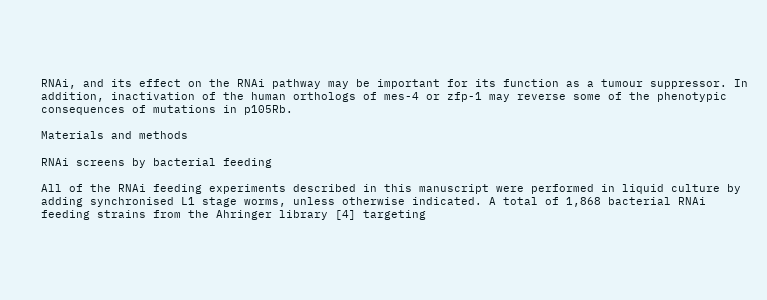RNAi, and its effect on the RNAi pathway may be important for its function as a tumour suppressor. In addition, inactivation of the human orthologs of mes-4 or zfp-1 may reverse some of the phenotypic consequences of mutations in p105Rb.

Materials and methods

RNAi screens by bacterial feeding

All of the RNAi feeding experiments described in this manuscript were performed in liquid culture by adding synchronised L1 stage worms, unless otherwise indicated. A total of 1,868 bacterial RNAi feeding strains from the Ahringer library [4] targeting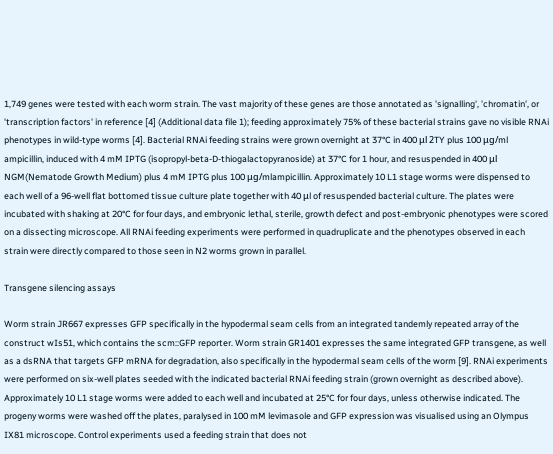1,749 genes were tested with each worm strain. The vast majority of these genes are those annotated as 'signalling', 'chromatin', or 'transcription factors' in reference [4] (Additional data file 1); feeding approximately 75% of these bacterial strains gave no visible RNAi phenotypes in wild-type worms [4]. Bacterial RNAi feeding strains were grown overnight at 37°C in 400 μl 2TY plus 100 μg/ml ampicillin, induced with 4 mM IPTG (isopropyl-beta-D-thiogalactopyranoside) at 37°C for 1 hour, and resuspended in 400 μl NGM(Nematode Growth Medium) plus 4 mM IPTG plus 100 μg/mlampicillin. Approximately 10 L1 stage worms were dispensed to each well of a 96-well flat bottomed tissue culture plate together with 40 μl of resuspended bacterial culture. The plates were incubated with shaking at 20°C for four days, and embryonic lethal, sterile, growth defect and post-embryonic phenotypes were scored on a dissecting microscope. All RNAi feeding experiments were performed in quadruplicate and the phenotypes observed in each strain were directly compared to those seen in N2 worms grown in parallel.

Transgene silencing assays

Worm strain JR667 expresses GFP specifically in the hypodermal seam cells from an integrated tandemly repeated array of the construct wIs51, which contains the scm::GFP reporter. Worm strain GR1401 expresses the same integrated GFP transgene, as well as a dsRNA that targets GFP mRNA for degradation, also specifically in the hypodermal seam cells of the worm [9]. RNAi experiments were performed on six-well plates seeded with the indicated bacterial RNAi feeding strain (grown overnight as described above). Approximately 10 L1 stage worms were added to each well and incubated at 25°C for four days, unless otherwise indicated. The progeny worms were washed off the plates, paralysed in 100 mM levimasole and GFP expression was visualised using an Olympus IX81 microscope. Control experiments used a feeding strain that does not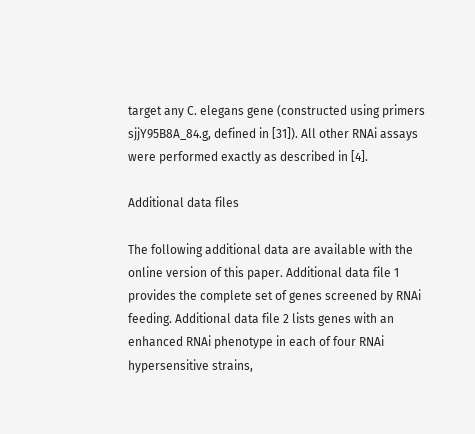target any C. elegans gene (constructed using primers sjjY95B8A_84.g, defined in [31]). All other RNAi assays were performed exactly as described in [4].

Additional data files

The following additional data are available with the online version of this paper. Additional data file 1 provides the complete set of genes screened by RNAi feeding. Additional data file 2 lists genes with an enhanced RNAi phenotype in each of four RNAi hypersensitive strains,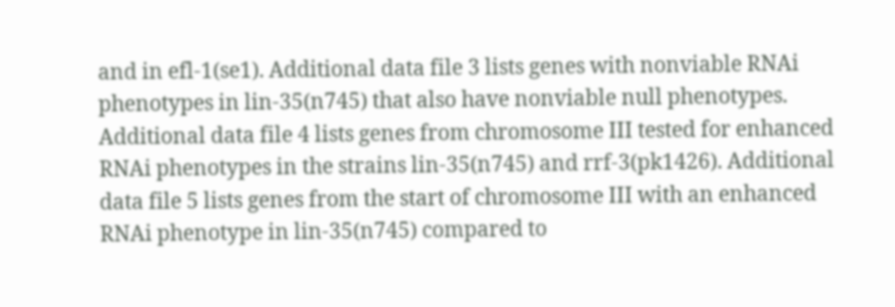and in efl-1(se1). Additional data file 3 lists genes with nonviable RNAi phenotypes in lin-35(n745) that also have nonviable null phenotypes. Additional data file 4 lists genes from chromosome III tested for enhanced RNAi phenotypes in the strains lin-35(n745) and rrf-3(pk1426). Additional data file 5 lists genes from the start of chromosome III with an enhanced RNAi phenotype in lin-35(n745) compared to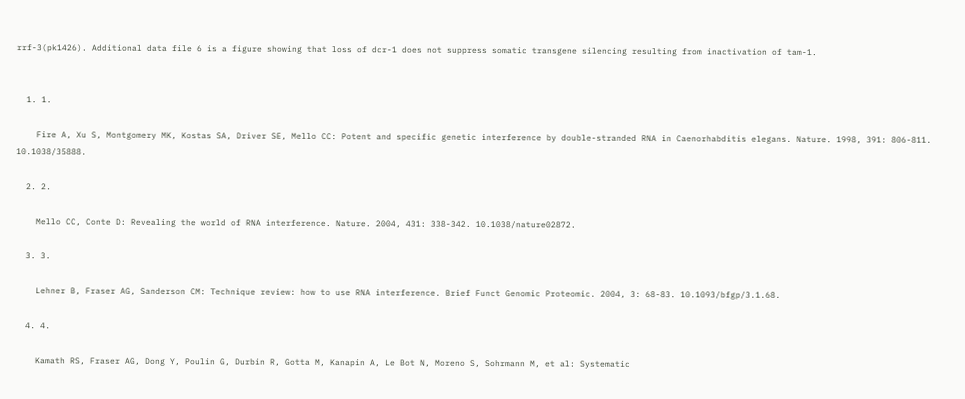rrf-3(pk1426). Additional data file 6 is a figure showing that loss of dcr-1 does not suppress somatic transgene silencing resulting from inactivation of tam-1.


  1. 1.

    Fire A, Xu S, Montgomery MK, Kostas SA, Driver SE, Mello CC: Potent and specific genetic interference by double-stranded RNA in Caenorhabditis elegans. Nature. 1998, 391: 806-811. 10.1038/35888.

  2. 2.

    Mello CC, Conte D: Revealing the world of RNA interference. Nature. 2004, 431: 338-342. 10.1038/nature02872.

  3. 3.

    Lehner B, Fraser AG, Sanderson CM: Technique review: how to use RNA interference. Brief Funct Genomic Proteomic. 2004, 3: 68-83. 10.1093/bfgp/3.1.68.

  4. 4.

    Kamath RS, Fraser AG, Dong Y, Poulin G, Durbin R, Gotta M, Kanapin A, Le Bot N, Moreno S, Sohrmann M, et al: Systematic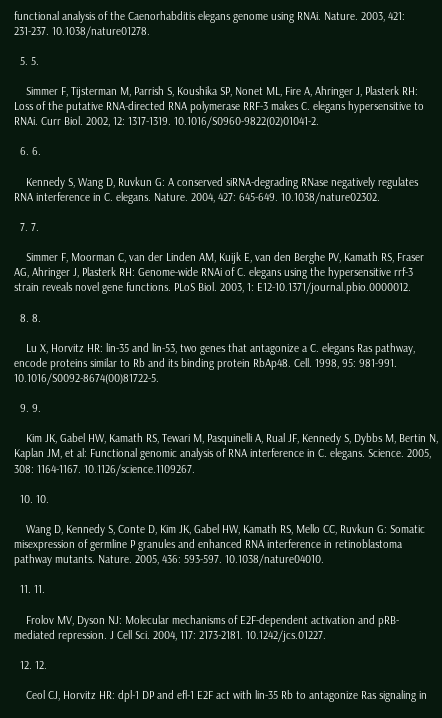functional analysis of the Caenorhabditis elegans genome using RNAi. Nature. 2003, 421: 231-237. 10.1038/nature01278.

  5. 5.

    Simmer F, Tijsterman M, Parrish S, Koushika SP, Nonet ML, Fire A, Ahringer J, Plasterk RH: Loss of the putative RNA-directed RNA polymerase RRF-3 makes C. elegans hypersensitive to RNAi. Curr Biol. 2002, 12: 1317-1319. 10.1016/S0960-9822(02)01041-2.

  6. 6.

    Kennedy S, Wang D, Ruvkun G: A conserved siRNA-degrading RNase negatively regulates RNA interference in C. elegans. Nature. 2004, 427: 645-649. 10.1038/nature02302.

  7. 7.

    Simmer F, Moorman C, van der Linden AM, Kuijk E, van den Berghe PV, Kamath RS, Fraser AG, Ahringer J, Plasterk RH: Genome-wide RNAi of C. elegans using the hypersensitive rrf-3 strain reveals novel gene functions. PLoS Biol. 2003, 1: E12-10.1371/journal.pbio.0000012.

  8. 8.

    Lu X, Horvitz HR: lin-35 and lin-53, two genes that antagonize a C. elegans Ras pathway, encode proteins similar to Rb and its binding protein RbAp48. Cell. 1998, 95: 981-991. 10.1016/S0092-8674(00)81722-5.

  9. 9.

    Kim JK, Gabel HW, Kamath RS, Tewari M, Pasquinelli A, Rual JF, Kennedy S, Dybbs M, Bertin N, Kaplan JM, et al: Functional genomic analysis of RNA interference in C. elegans. Science. 2005, 308: 1164-1167. 10.1126/science.1109267.

  10. 10.

    Wang D, Kennedy S, Conte D, Kim JK, Gabel HW, Kamath RS, Mello CC, Ruvkun G: Somatic misexpression of germline P granules and enhanced RNA interference in retinoblastoma pathway mutants. Nature. 2005, 436: 593-597. 10.1038/nature04010.

  11. 11.

    Frolov MV, Dyson NJ: Molecular mechanisms of E2F-dependent activation and pRB-mediated repression. J Cell Sci. 2004, 117: 2173-2181. 10.1242/jcs.01227.

  12. 12.

    Ceol CJ, Horvitz HR: dpl-1 DP and efl-1 E2F act with lin-35 Rb to antagonize Ras signaling in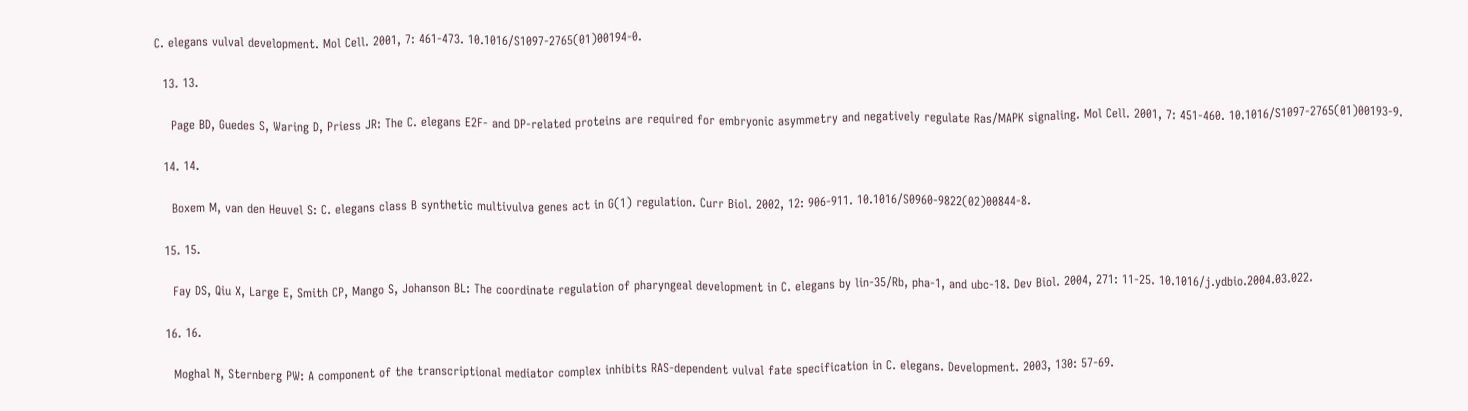C. elegans vulval development. Mol Cell. 2001, 7: 461-473. 10.1016/S1097-2765(01)00194-0.

  13. 13.

    Page BD, Guedes S, Waring D, Priess JR: The C. elegans E2F- and DP-related proteins are required for embryonic asymmetry and negatively regulate Ras/MAPK signaling. Mol Cell. 2001, 7: 451-460. 10.1016/S1097-2765(01)00193-9.

  14. 14.

    Boxem M, van den Heuvel S: C. elegans class B synthetic multivulva genes act in G(1) regulation. Curr Biol. 2002, 12: 906-911. 10.1016/S0960-9822(02)00844-8.

  15. 15.

    Fay DS, Qiu X, Large E, Smith CP, Mango S, Johanson BL: The coordinate regulation of pharyngeal development in C. elegans by lin-35/Rb, pha-1, and ubc-18. Dev Biol. 2004, 271: 11-25. 10.1016/j.ydbio.2004.03.022.

  16. 16.

    Moghal N, Sternberg PW: A component of the transcriptional mediator complex inhibits RAS-dependent vulval fate specification in C. elegans. Development. 2003, 130: 57-69.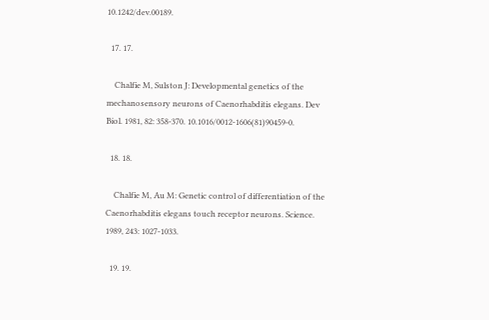10.1242/dev.00189.

  17. 17.

    Chalfie M, Sulston J: Developmental genetics of the mechanosensory neurons of Caenorhabditis elegans. Dev Biol. 1981, 82: 358-370. 10.1016/0012-1606(81)90459-0.

  18. 18.

    Chalfie M, Au M: Genetic control of differentiation of the Caenorhabditis elegans touch receptor neurons. Science. 1989, 243: 1027-1033.

  19. 19.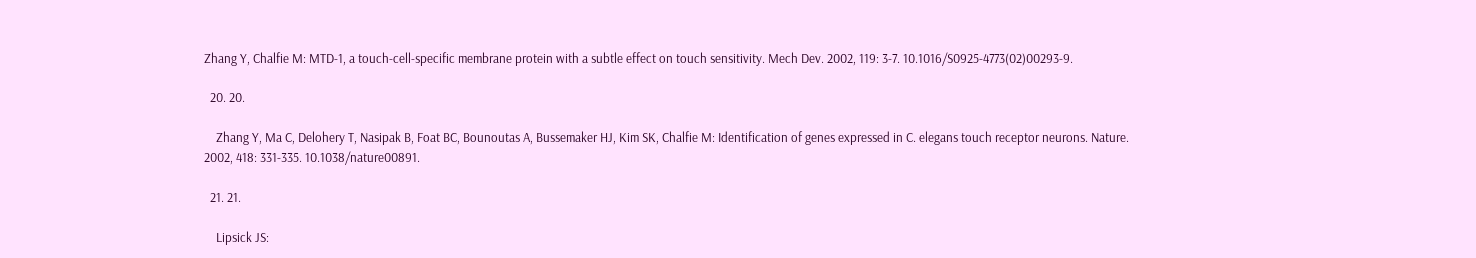Zhang Y, Chalfie M: MTD-1, a touch-cell-specific membrane protein with a subtle effect on touch sensitivity. Mech Dev. 2002, 119: 3-7. 10.1016/S0925-4773(02)00293-9.

  20. 20.

    Zhang Y, Ma C, Delohery T, Nasipak B, Foat BC, Bounoutas A, Bussemaker HJ, Kim SK, Chalfie M: Identification of genes expressed in C. elegans touch receptor neurons. Nature. 2002, 418: 331-335. 10.1038/nature00891.

  21. 21.

    Lipsick JS: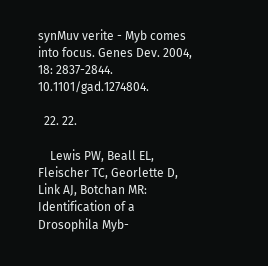synMuv verite - Myb comes into focus. Genes Dev. 2004, 18: 2837-2844. 10.1101/gad.1274804.

  22. 22.

    Lewis PW, Beall EL, Fleischer TC, Georlette D, Link AJ, Botchan MR: Identification of a Drosophila Myb-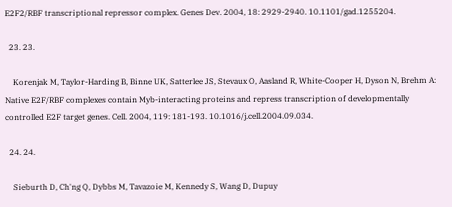E2F2/RBF transcriptional repressor complex. Genes Dev. 2004, 18: 2929-2940. 10.1101/gad.1255204.

  23. 23.

    Korenjak M, Taylor-Harding B, Binne UK, Satterlee JS, Stevaux O, Aasland R, White-Cooper H, Dyson N, Brehm A: Native E2F/RBF complexes contain Myb-interacting proteins and repress transcription of developmentally controlled E2F target genes. Cell. 2004, 119: 181-193. 10.1016/j.cell.2004.09.034.

  24. 24.

    Sieburth D, Ch'ng Q, Dybbs M, Tavazoie M, Kennedy S, Wang D, Dupuy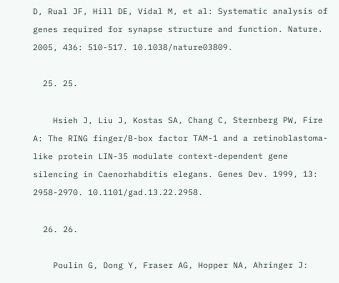D, Rual JF, Hill DE, Vidal M, et al: Systematic analysis of genes required for synapse structure and function. Nature. 2005, 436: 510-517. 10.1038/nature03809.

  25. 25.

    Hsieh J, Liu J, Kostas SA, Chang C, Sternberg PW, Fire A: The RING finger/B-box factor TAM-1 and a retinoblastoma-like protein LIN-35 modulate context-dependent gene silencing in Caenorhabditis elegans. Genes Dev. 1999, 13: 2958-2970. 10.1101/gad.13.22.2958.

  26. 26.

    Poulin G, Dong Y, Fraser AG, Hopper NA, Ahringer J: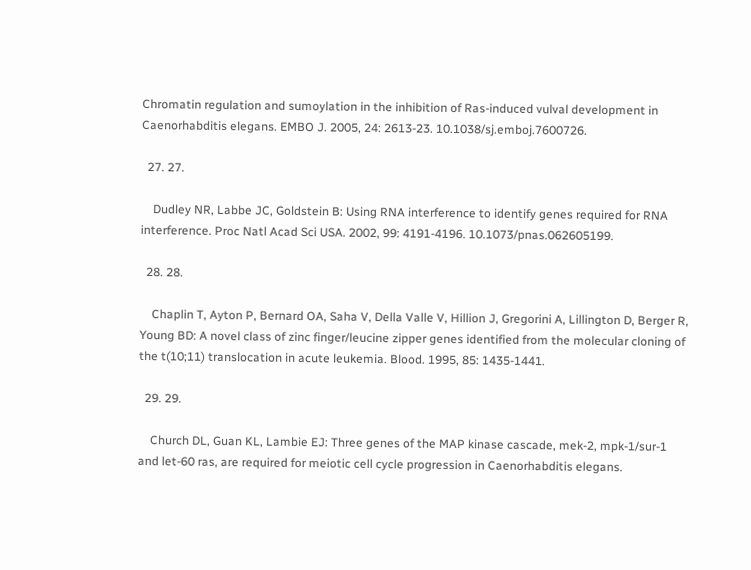Chromatin regulation and sumoylation in the inhibition of Ras-induced vulval development in Caenorhabditis elegans. EMBO J. 2005, 24: 2613-23. 10.1038/sj.emboj.7600726.

  27. 27.

    Dudley NR, Labbe JC, Goldstein B: Using RNA interference to identify genes required for RNA interference. Proc Natl Acad Sci USA. 2002, 99: 4191-4196. 10.1073/pnas.062605199.

  28. 28.

    Chaplin T, Ayton P, Bernard OA, Saha V, Della Valle V, Hillion J, Gregorini A, Lillington D, Berger R, Young BD: A novel class of zinc finger/leucine zipper genes identified from the molecular cloning of the t(10;11) translocation in acute leukemia. Blood. 1995, 85: 1435-1441.

  29. 29.

    Church DL, Guan KL, Lambie EJ: Three genes of the MAP kinase cascade, mek-2, mpk-1/sur-1 and let-60 ras, are required for meiotic cell cycle progression in Caenorhabditis elegans.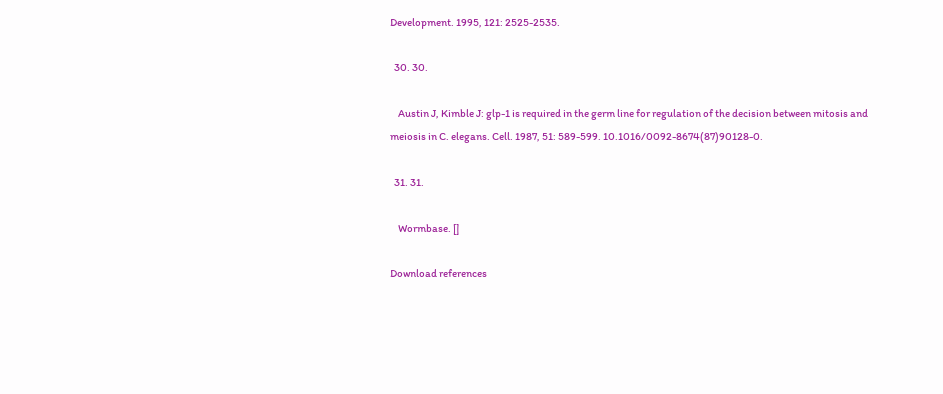Development. 1995, 121: 2525-2535.

  30. 30.

    Austin J, Kimble J: glp-1 is required in the germ line for regulation of the decision between mitosis and meiosis in C. elegans. Cell. 1987, 51: 589-599. 10.1016/0092-8674(87)90128-0.

  31. 31.

    Wormbase. []

Download references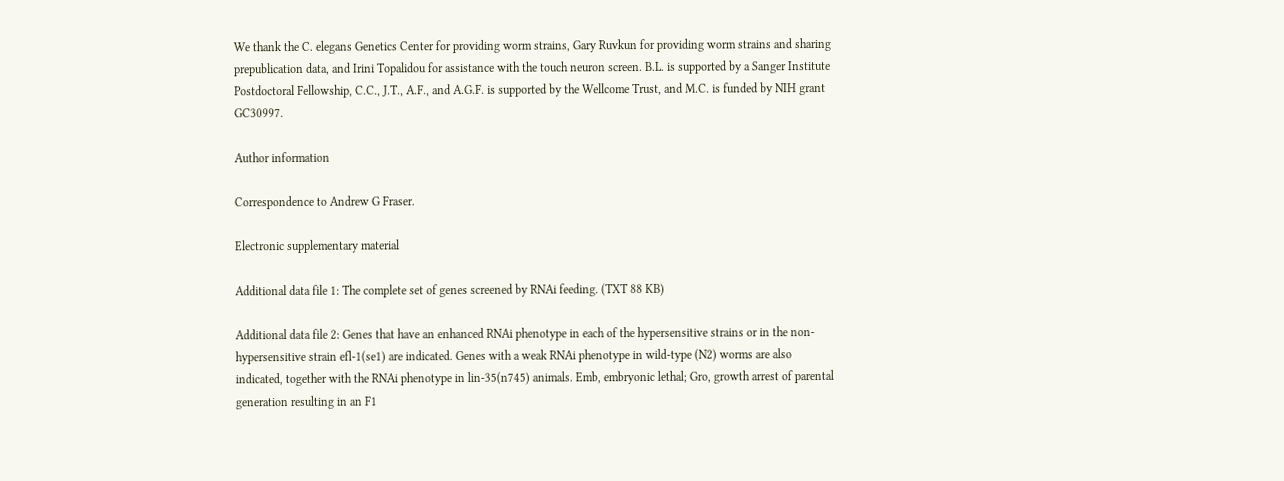We thank the C. elegans Genetics Center for providing worm strains, Gary Ruvkun for providing worm strains and sharing prepublication data, and Irini Topalidou for assistance with the touch neuron screen. B.L. is supported by a Sanger Institute Postdoctoral Fellowship, C.C., J.T., A.F., and A.G.F. is supported by the Wellcome Trust, and M.C. is funded by NIH grant GC30997.

Author information

Correspondence to Andrew G Fraser.

Electronic supplementary material

Additional data file 1: The complete set of genes screened by RNAi feeding. (TXT 88 KB)

Additional data file 2: Genes that have an enhanced RNAi phenotype in each of the hypersensitive strains or in the non-hypersensitive strain efl-1(se1) are indicated. Genes with a weak RNAi phenotype in wild-type (N2) worms are also indicated, together with the RNAi phenotype in lin-35(n745) animals. Emb, embryonic lethal; Gro, growth arrest of parental generation resulting in an F1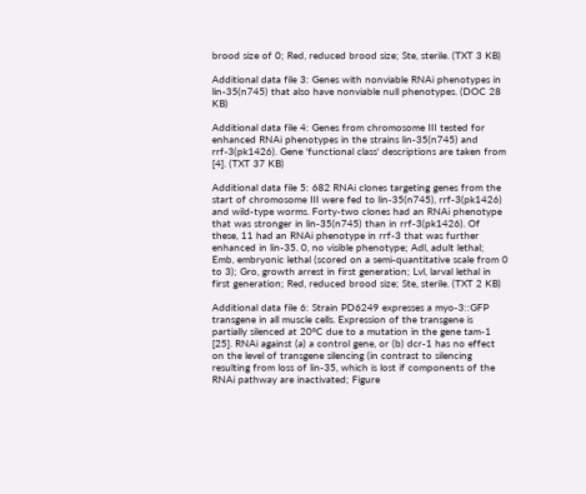brood size of 0; Red, reduced brood size; Ste, sterile. (TXT 3 KB)

Additional data file 3: Genes with nonviable RNAi phenotypes in lin-35(n745) that also have nonviable null phenotypes. (DOC 28 KB)

Additional data file 4: Genes from chromosome III tested for enhanced RNAi phenotypes in the strains lin-35(n745) and rrf-3(pk1426). Gene 'functional class' descriptions are taken from [4]. (TXT 37 KB)

Additional data file 5: 682 RNAi clones targeting genes from the start of chromosome III were fed to lin-35(n745), rrf-3(pk1426) and wild-type worms. Forty-two clones had an RNAi phenotype that was stronger in lin-35(n745) than in rrf-3(pk1426). Of these, 11 had an RNAi phenotype in rrf-3 that was further enhanced in lin-35. 0, no visible phenotype; Adl, adult lethal; Emb, embryonic lethal (scored on a semi-quantitative scale from 0 to 3); Gro, growth arrest in first generation; Lvl, larval lethal in first generation; Red, reduced brood size; Ste, sterile. (TXT 2 KB)

Additional data file 6: Strain PD6249 expresses a myo-3::GFP transgene in all muscle cells. Expression of the transgene is partially silenced at 20°C due to a mutation in the gene tam-1 [25]. RNAi against (a) a control gene, or (b) dcr-1 has no effect on the level of transgene silencing (in contrast to silencing resulting from loss of lin-35, which is lost if components of the RNAi pathway are inactivated; Figure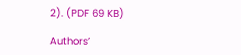2). (PDF 69 KB)

Authors’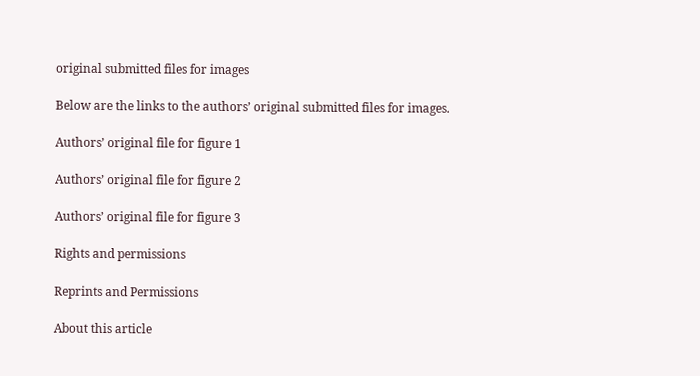original submitted files for images

Below are the links to the authors’ original submitted files for images.

Authors’ original file for figure 1

Authors’ original file for figure 2

Authors’ original file for figure 3

Rights and permissions

Reprints and Permissions

About this article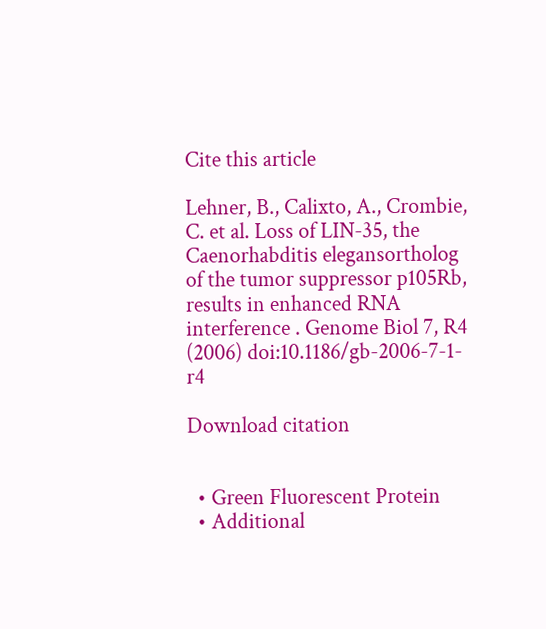Cite this article

Lehner, B., Calixto, A., Crombie, C. et al. Loss of LIN-35, the Caenorhabditis elegansortholog of the tumor suppressor p105Rb, results in enhanced RNA interference . Genome Biol 7, R4 (2006) doi:10.1186/gb-2006-7-1-r4

Download citation


  • Green Fluorescent Protein
  • Additional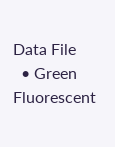Data File
  • Green Fluorescent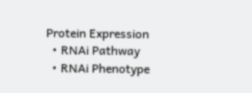Protein Expression
  • RNAi Pathway
  • RNAi Phenotype